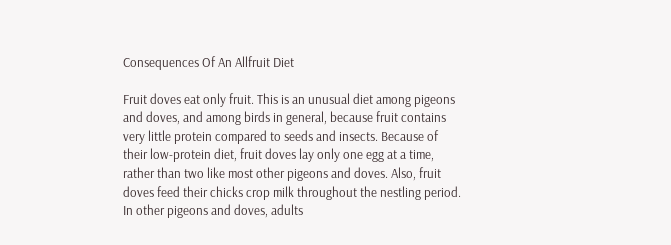Consequences Of An Allfruit Diet

Fruit doves eat only fruit. This is an unusual diet among pigeons and doves, and among birds in general, because fruit contains very little protein compared to seeds and insects. Because of their low-protein diet, fruit doves lay only one egg at a time, rather than two like most other pigeons and doves. Also, fruit doves feed their chicks crop milk throughout the nestling period. In other pigeons and doves, adults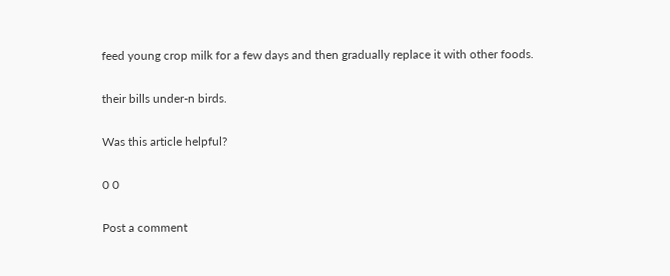feed young crop milk for a few days and then gradually replace it with other foods.

their bills under-n birds.

Was this article helpful?

0 0

Post a comment